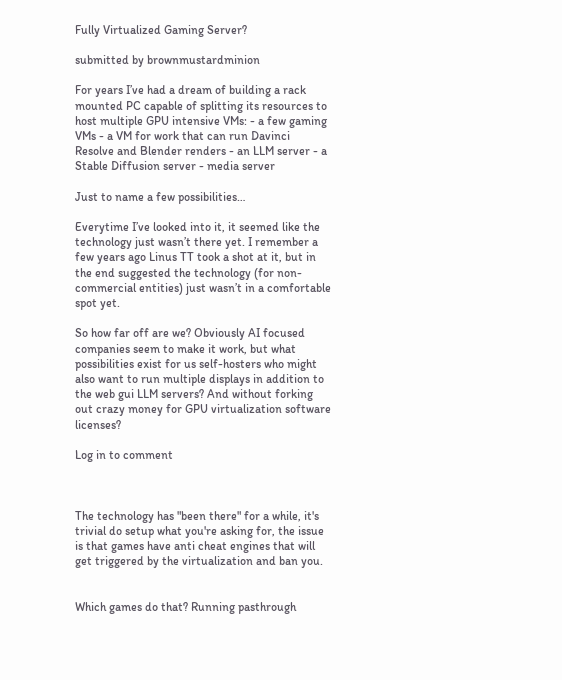Fully Virtualized Gaming Server?

submitted by brownmustardminion

For years I’ve had a dream of building a rack mounted PC capable of splitting its resources to host multiple GPU intensive VMs: - a few gaming VMs - a VM for work that can run Davinci Resolve and Blender renders - an LLM server - a Stable Diffusion server - media server

Just to name a few possibilities…

Everytime I’ve looked into it, it seemed like the technology just wasn’t there yet. I remember a few years ago Linus TT took a shot at it, but in the end suggested the technology (for non-commercial entities) just wasn’t in a comfortable spot yet.

So how far off are we? Obviously AI focused companies seem to make it work, but what possibilities exist for us self-hosters who might also want to run multiple displays in addition to the web gui LLM servers? And without forking out crazy money for GPU virtualization software licenses?

Log in to comment



The technology has "been there" for a while, it's trivial do setup what you're asking for, the issue is that games have anti cheat engines that will get triggered by the virtualization and ban you.


Which games do that? Running pasthrough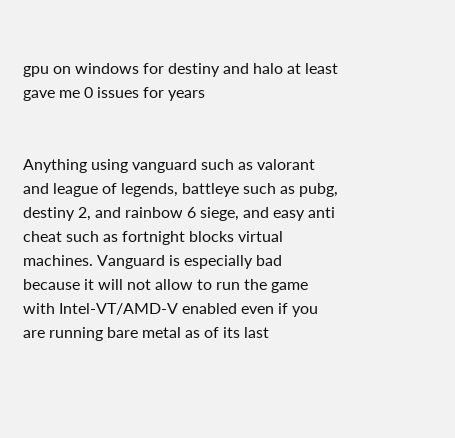gpu on windows for destiny and halo at least gave me 0 issues for years


Anything using vanguard such as valorant and league of legends, battleye such as pubg, destiny 2, and rainbow 6 siege, and easy anti cheat such as fortnight blocks virtual machines. Vanguard is especially bad because it will not allow to run the game with Intel-VT/AMD-V enabled even if you are running bare metal as of its last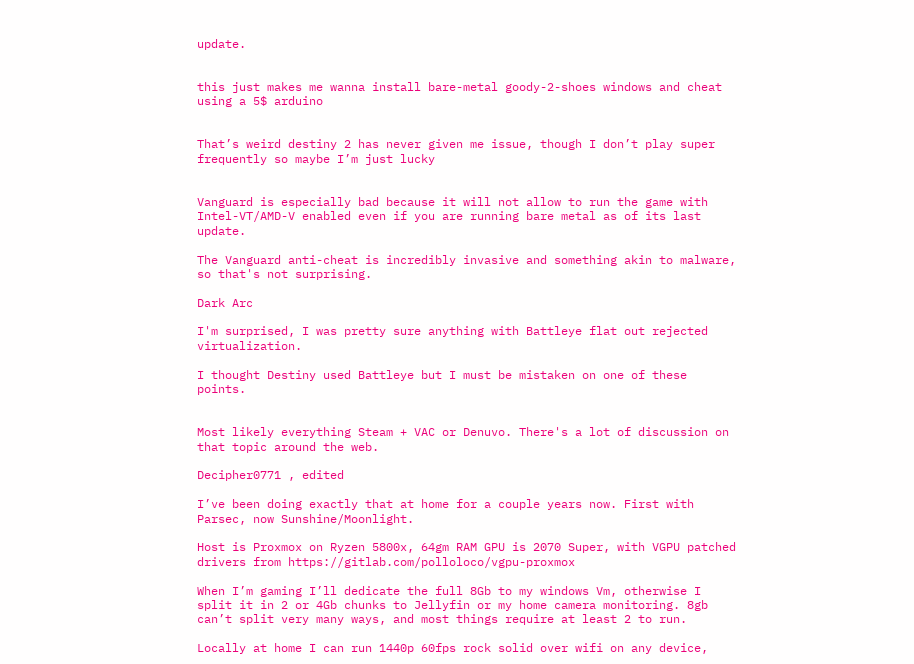update.


this just makes me wanna install bare-metal goody-2-shoes windows and cheat using a 5$ arduino


That’s weird destiny 2 has never given me issue, though I don’t play super frequently so maybe I’m just lucky


Vanguard is especially bad because it will not allow to run the game with Intel-VT/AMD-V enabled even if you are running bare metal as of its last update.

The Vanguard anti-cheat is incredibly invasive and something akin to malware, so that's not surprising.

Dark Arc

I'm surprised, I was pretty sure anything with Battleye flat out rejected virtualization.

I thought Destiny used Battleye but I must be mistaken on one of these points.


Most likely everything Steam + VAC or Denuvo. There's a lot of discussion on that topic around the web.

Decipher0771 , edited

I’ve been doing exactly that at home for a couple years now. First with Parsec, now Sunshine/Moonlight.

Host is Proxmox on Ryzen 5800x, 64gm RAM GPU is 2070 Super, with VGPU patched drivers from https://gitlab.com/polloloco/vgpu-proxmox

When I’m gaming I’ll dedicate the full 8Gb to my windows Vm, otherwise I split it in 2 or 4Gb chunks to Jellyfin or my home camera monitoring. 8gb can’t split very many ways, and most things require at least 2 to run.

Locally at home I can run 1440p 60fps rock solid over wifi on any device,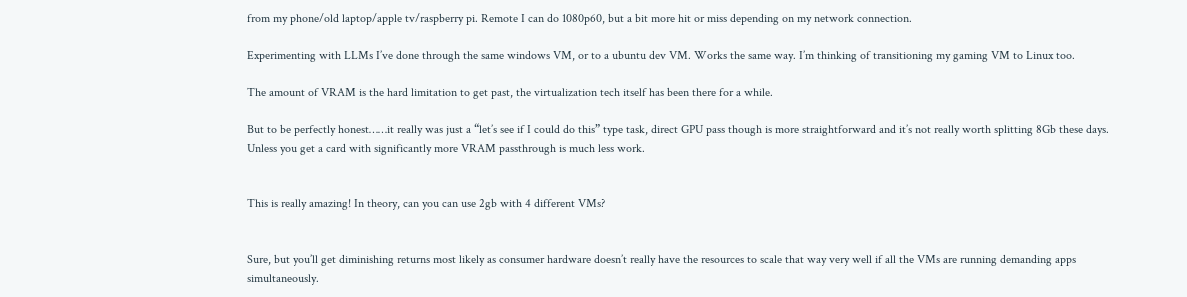from my phone/old laptop/apple tv/raspberry pi. Remote I can do 1080p60, but a bit more hit or miss depending on my network connection.

Experimenting with LLMs I’ve done through the same windows VM, or to a ubuntu dev VM. Works the same way. I’m thinking of transitioning my gaming VM to Linux too.

The amount of VRAM is the hard limitation to get past, the virtualization tech itself has been there for a while.

But to be perfectly honest……it really was just a “let’s see if I could do this” type task, direct GPU pass though is more straightforward and it’s not really worth splitting 8Gb these days. Unless you get a card with significantly more VRAM passthrough is much less work.


This is really amazing! In theory, can you can use 2gb with 4 different VMs?


Sure, but you’ll get diminishing returns most likely as consumer hardware doesn’t really have the resources to scale that way very well if all the VMs are running demanding apps simultaneously.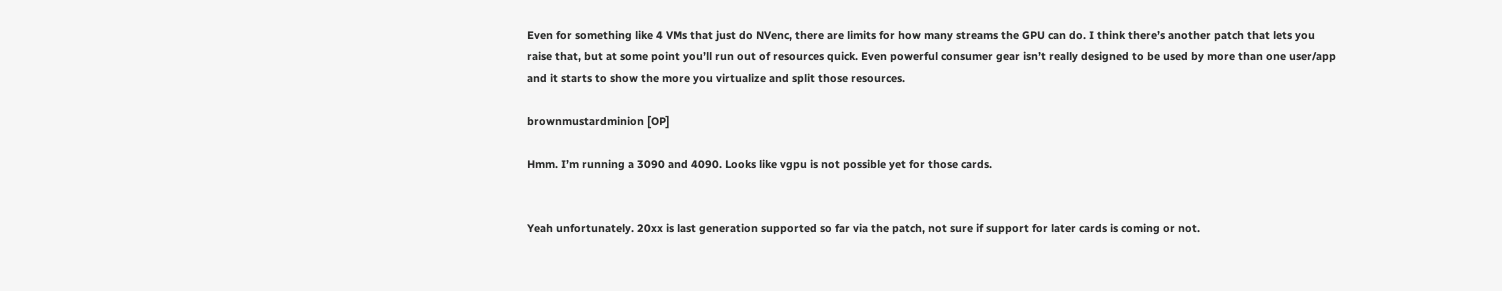Even for something like 4 VMs that just do NVenc, there are limits for how many streams the GPU can do. I think there’s another patch that lets you raise that, but at some point you’ll run out of resources quick. Even powerful consumer gear isn’t really designed to be used by more than one user/app and it starts to show the more you virtualize and split those resources.

brownmustardminion [OP]

Hmm. I’m running a 3090 and 4090. Looks like vgpu is not possible yet for those cards.


Yeah unfortunately. 20xx is last generation supported so far via the patch, not sure if support for later cards is coming or not.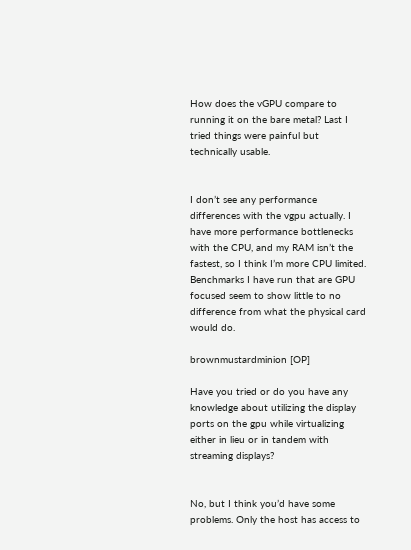How does the vGPU compare to running it on the bare metal? Last I tried things were painful but technically usable.


I don’t see any performance differences with the vgpu actually. I have more performance bottlenecks with the CPU, and my RAM isn’t the fastest, so I think I’m more CPU limited. Benchmarks I have run that are GPU focused seem to show little to no difference from what the physical card would do.

brownmustardminion [OP]

Have you tried or do you have any knowledge about utilizing the display ports on the gpu while virtualizing either in lieu or in tandem with streaming displays?


No, but I think you’d have some problems. Only the host has access to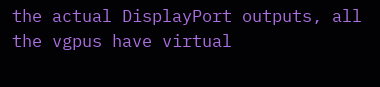the actual DisplayPort outputs, all the vgpus have virtual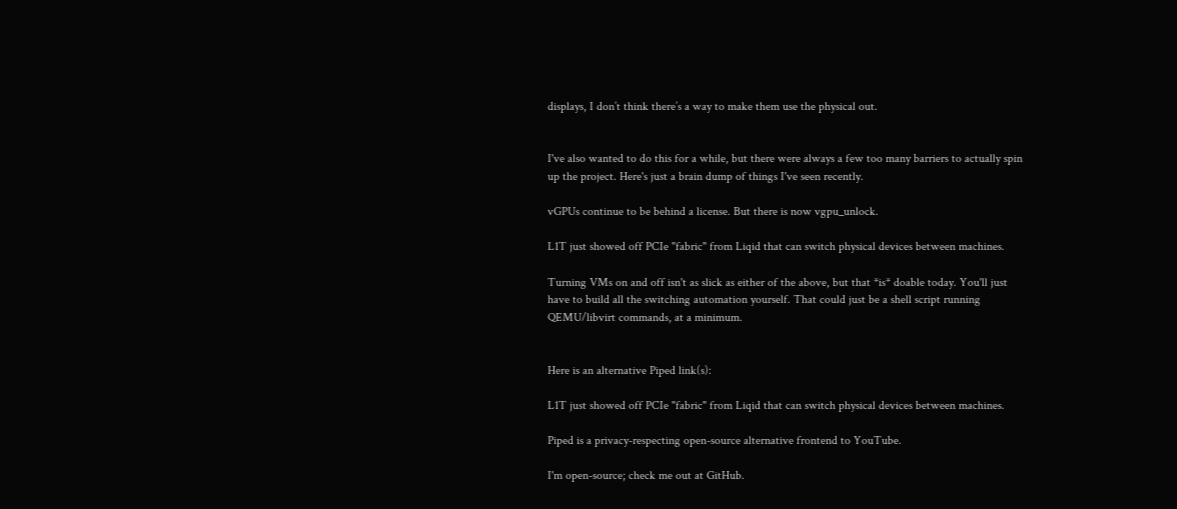displays, I don’t think there’s a way to make them use the physical out.


I've also wanted to do this for a while, but there were always a few too many barriers to actually spin up the project. Here's just a brain dump of things I've seen recently.

vGPUs continue to be behind a license. But there is now vgpu_unlock.

L1T just showed off PCIe "fabric" from Liqid that can switch physical devices between machines.

Turning VMs on and off isn't as slick as either of the above, but that *is* doable today. You'll just have to build all the switching automation yourself. That could just be a shell script running QEMU/libvirt commands, at a minimum.


Here is an alternative Piped link(s):

L1T just showed off PCIe "fabric" from Liqid that can switch physical devices between machines.

Piped is a privacy-respecting open-source alternative frontend to YouTube.

I'm open-source; check me out at GitHub.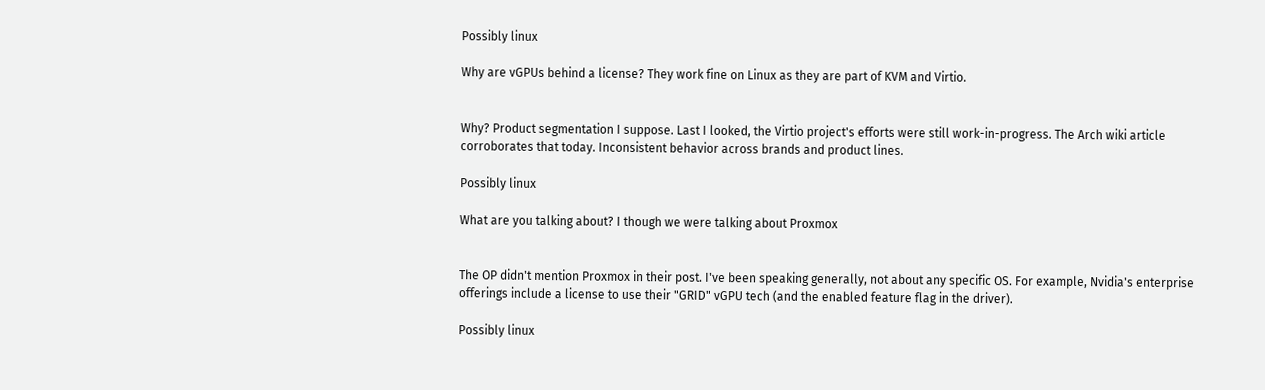Possibly linux

Why are vGPUs behind a license? They work fine on Linux as they are part of KVM and Virtio.


Why? Product segmentation I suppose. Last I looked, the Virtio project's efforts were still work-in-progress. The Arch wiki article corroborates that today. Inconsistent behavior across brands and product lines.

Possibly linux

What are you talking about? I though we were talking about Proxmox


The OP didn't mention Proxmox in their post. I've been speaking generally, not about any specific OS. For example, Nvidia's enterprise offerings include a license to use their "GRID" vGPU tech (and the enabled feature flag in the driver).

Possibly linux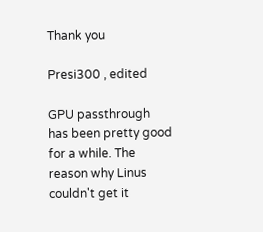Thank you

Presi300 , edited

GPU passthrough has been pretty good for a while. The reason why Linus couldn't get it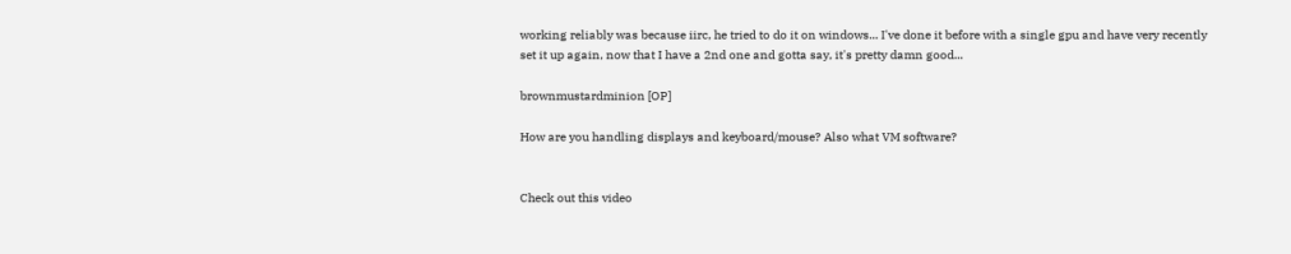working reliably was because iirc, he tried to do it on windows... I've done it before with a single gpu and have very recently set it up again, now that I have a 2nd one and gotta say, it's pretty damn good...

brownmustardminion [OP]

How are you handling displays and keyboard/mouse? Also what VM software?


Check out this video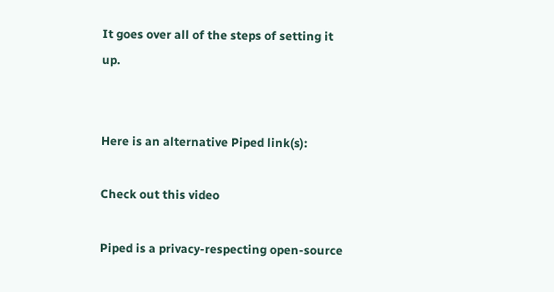It goes over all of the steps of setting it up.


Here is an alternative Piped link(s):

Check out this video

Piped is a privacy-respecting open-source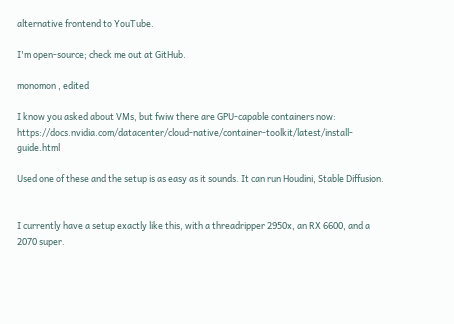alternative frontend to YouTube.

I'm open-source; check me out at GitHub.

monomon , edited

I know you asked about VMs, but fwiw there are GPU-capable containers now: https://docs.nvidia.com/datacenter/cloud-native/container-toolkit/latest/install-guide.html

Used one of these and the setup is as easy as it sounds. It can run Houdini, Stable Diffusion.


I currently have a setup exactly like this, with a threadripper 2950x, an RX 6600, and a 2070 super.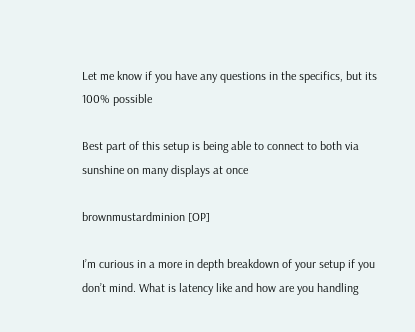Let me know if you have any questions in the specifics, but its 100% possible

Best part of this setup is being able to connect to both via sunshine on many displays at once

brownmustardminion [OP]

I’m curious in a more in depth breakdown of your setup if you don’t mind. What is latency like and how are you handling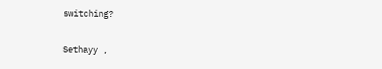switching?

Sethayy ,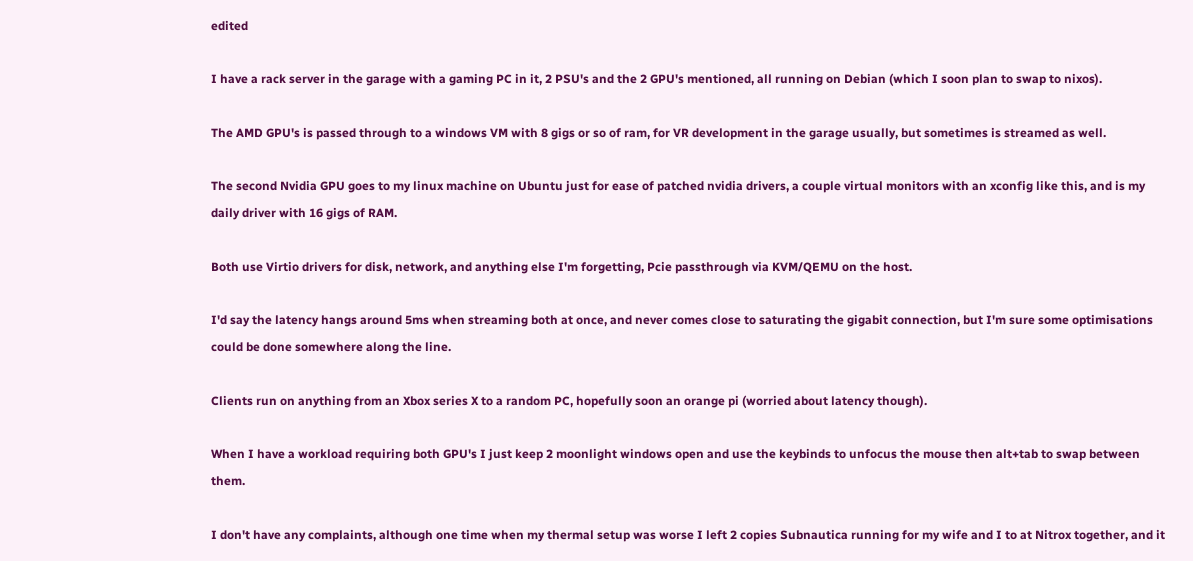edited

I have a rack server in the garage with a gaming PC in it, 2 PSU's and the 2 GPU's mentioned, all running on Debian (which I soon plan to swap to nixos).

The AMD GPU's is passed through to a windows VM with 8 gigs or so of ram, for VR development in the garage usually, but sometimes is streamed as well.

The second Nvidia GPU goes to my linux machine on Ubuntu just for ease of patched nvidia drivers, a couple virtual monitors with an xconfig like this, and is my daily driver with 16 gigs of RAM.

Both use Virtio drivers for disk, network, and anything else I'm forgetting, Pcie passthrough via KVM/QEMU on the host.

I'd say the latency hangs around 5ms when streaming both at once, and never comes close to saturating the gigabit connection, but I'm sure some optimisations could be done somewhere along the line.

Clients run on anything from an Xbox series X to a random PC, hopefully soon an orange pi (worried about latency though).

When I have a workload requiring both GPU's I just keep 2 moonlight windows open and use the keybinds to unfocus the mouse then alt+tab to swap between them.

I don't have any complaints, although one time when my thermal setup was worse I left 2 copies Subnautica running for my wife and I to at Nitrox together, and it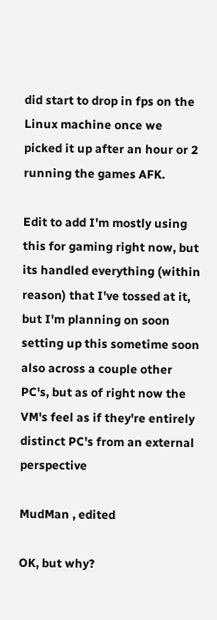did start to drop in fps on the Linux machine once we picked it up after an hour or 2 running the games AFK.

Edit to add I'm mostly using this for gaming right now, but its handled everything (within reason) that I've tossed at it, but I'm planning on soon setting up this sometime soon also across a couple other PC's, but as of right now the VM's feel as if they're entirely distinct PC's from an external perspective

MudMan , edited

OK, but why?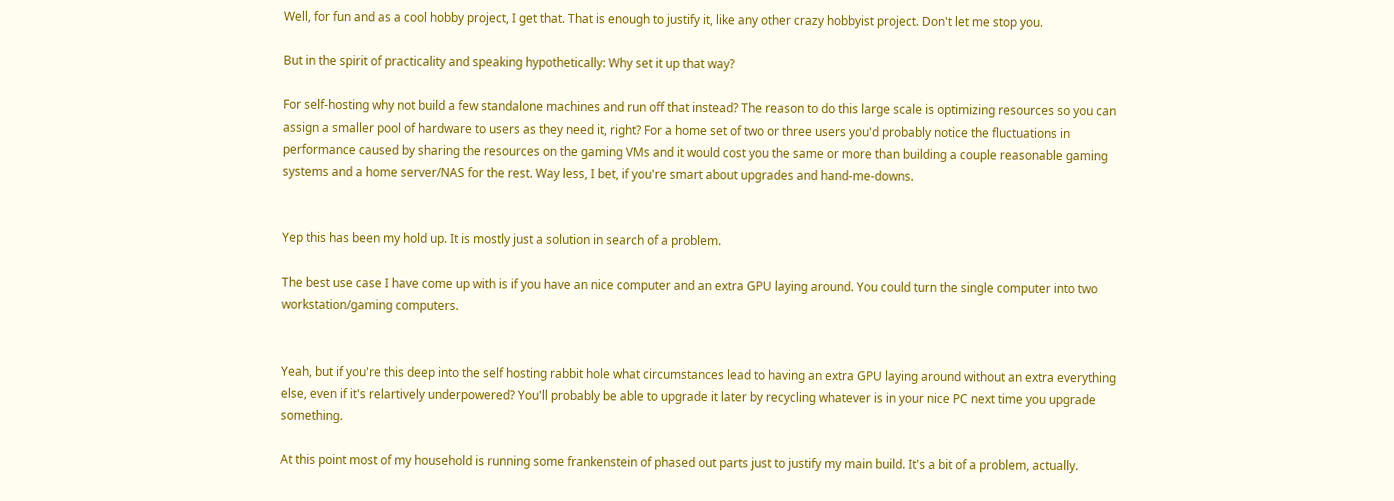Well, for fun and as a cool hobby project, I get that. That is enough to justify it, like any other crazy hobbyist project. Don't let me stop you.

But in the spirit of practicality and speaking hypothetically: Why set it up that way?

For self-hosting why not build a few standalone machines and run off that instead? The reason to do this large scale is optimizing resources so you can assign a smaller pool of hardware to users as they need it, right? For a home set of two or three users you'd probably notice the fluctuations in performance caused by sharing the resources on the gaming VMs and it would cost you the same or more than building a couple reasonable gaming systems and a home server/NAS for the rest. Way less, I bet, if you're smart about upgrades and hand-me-downs.


Yep this has been my hold up. It is mostly just a solution in search of a problem.

The best use case I have come up with is if you have an nice computer and an extra GPU laying around. You could turn the single computer into two workstation/gaming computers.


Yeah, but if you're this deep into the self hosting rabbit hole what circumstances lead to having an extra GPU laying around without an extra everything else, even if it's relartively underpowered? You'll probably be able to upgrade it later by recycling whatever is in your nice PC next time you upgrade something.

At this point most of my household is running some frankenstein of phased out parts just to justify my main build. It's a bit of a problem, actually.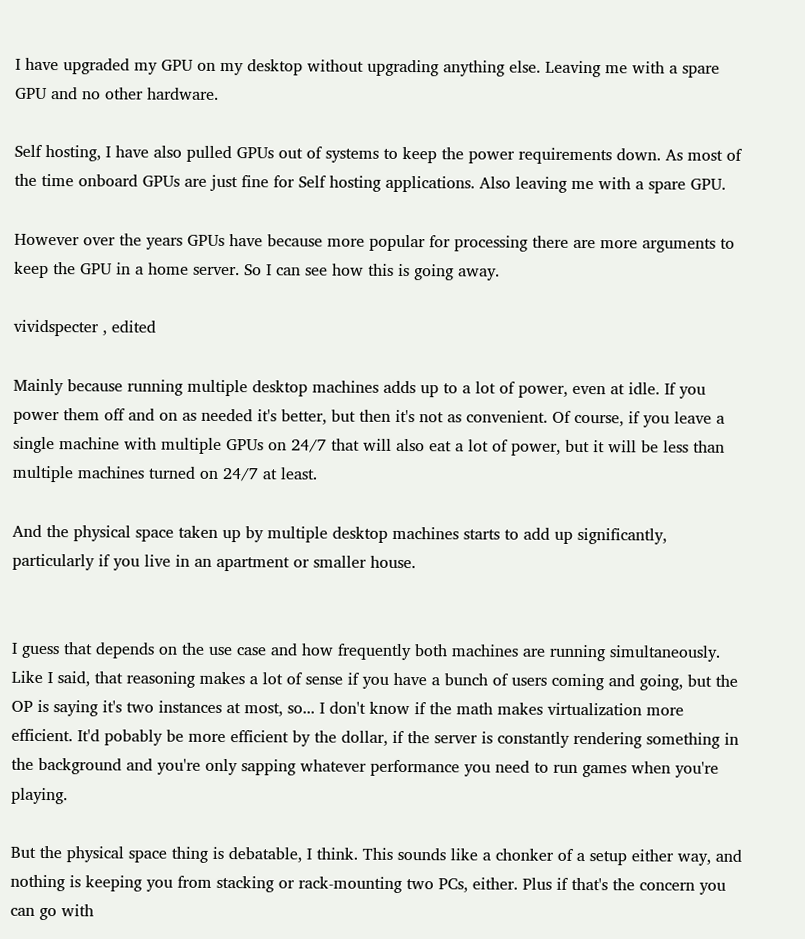I have upgraded my GPU on my desktop without upgrading anything else. Leaving me with a spare GPU and no other hardware.

Self hosting, I have also pulled GPUs out of systems to keep the power requirements down. As most of the time onboard GPUs are just fine for Self hosting applications. Also leaving me with a spare GPU.

However over the years GPUs have because more popular for processing there are more arguments to keep the GPU in a home server. So I can see how this is going away.

vividspecter , edited

Mainly because running multiple desktop machines adds up to a lot of power, even at idle. If you power them off and on as needed it's better, but then it's not as convenient. Of course, if you leave a single machine with multiple GPUs on 24/7 that will also eat a lot of power, but it will be less than multiple machines turned on 24/7 at least.

And the physical space taken up by multiple desktop machines starts to add up significantly, particularly if you live in an apartment or smaller house.


I guess that depends on the use case and how frequently both machines are running simultaneously. Like I said, that reasoning makes a lot of sense if you have a bunch of users coming and going, but the OP is saying it's two instances at most, so... I don't know if the math makes virtualization more efficient. It'd pobably be more efficient by the dollar, if the server is constantly rendering something in the background and you're only sapping whatever performance you need to run games when you're playing.

But the physical space thing is debatable, I think. This sounds like a chonker of a setup either way, and nothing is keeping you from stacking or rack-mounting two PCs, either. Plus if that's the concern you can go with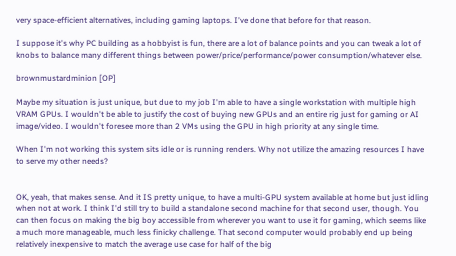very space-efficient alternatives, including gaming laptops. I've done that before for that reason.

I suppose it's why PC building as a hobbyist is fun, there are a lot of balance points and you can tweak a lot of knobs to balance many different things between power/price/performance/power consumption/whatever else.

brownmustardminion [OP]

Maybe my situation is just unique, but due to my job I'm able to have a single workstation with multiple high VRAM GPUs. I wouldn't be able to justify the cost of buying new GPUs and an entire rig just for gaming or AI image/video. I wouldn't foresee more than 2 VMs using the GPU in high priority at any single time.

When I'm not working this system sits idle or is running renders. Why not utilize the amazing resources I have to serve my other needs?


OK, yeah, that makes sense. And it IS pretty unique, to have a multi-GPU system available at home but just idling when not at work. I think I'd still try to build a standalone second machine for that second user, though. You can then focus on making the big boy accessible from wherever you want to use it for gaming, which seems like a much more manageable, much less finicky challenge. That second computer would probably end up being relatively inexpensive to match the average use case for half of the big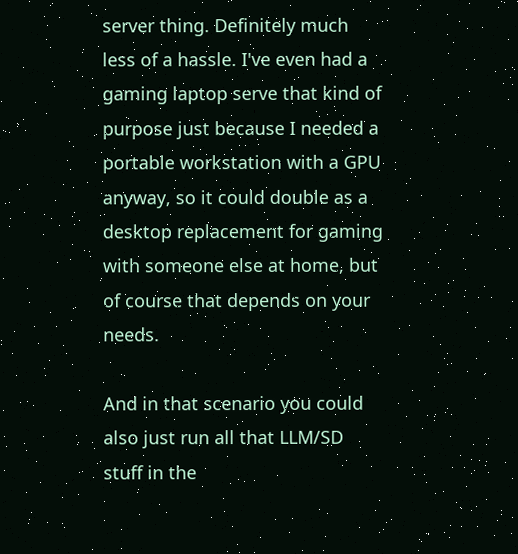server thing. Definitely much less of a hassle. I've even had a gaming laptop serve that kind of purpose just because I needed a portable workstation with a GPU anyway, so it could double as a desktop replacement for gaming with someone else at home, but of course that depends on your needs.

And in that scenario you could also just run all that LLM/SD stuff in the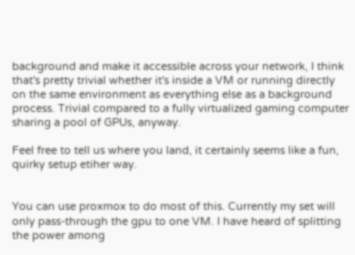background and make it accessible across your network, I think that's pretty trivial whether it's inside a VM or running directly on the same environment as everything else as a background process. Trivial compared to a fully virtualized gaming computer sharing a pool of GPUs, anyway.

Feel free to tell us where you land, it certainly seems like a fun, quirky setup etiher way.


You can use proxmox to do most of this. Currently my set will only pass-through the gpu to one VM. I have heard of splitting the power among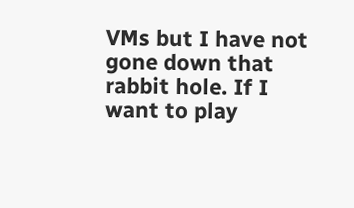VMs but I have not gone down that rabbit hole. If I want to play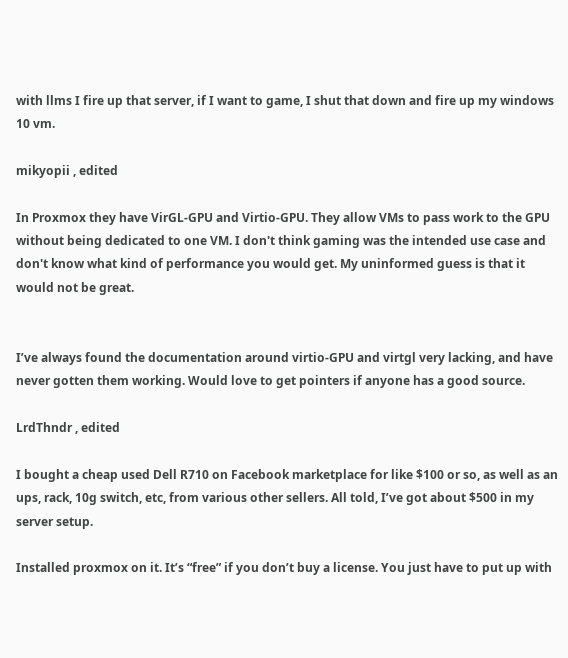with llms I fire up that server, if I want to game, I shut that down and fire up my windows 10 vm.

mikyopii , edited

In Proxmox they have VirGL-GPU and Virtio-GPU. They allow VMs to pass work to the GPU without being dedicated to one VM. I don't think gaming was the intended use case and don't know what kind of performance you would get. My uninformed guess is that it would not be great.


I’ve always found the documentation around virtio-GPU and virtgl very lacking, and have never gotten them working. Would love to get pointers if anyone has a good source.

LrdThndr , edited

I bought a cheap used Dell R710 on Facebook marketplace for like $100 or so, as well as an ups, rack, 10g switch, etc, from various other sellers. All told, I’ve got about $500 in my server setup.

Installed proxmox on it. It’s “free” if you don’t buy a license. You just have to put up with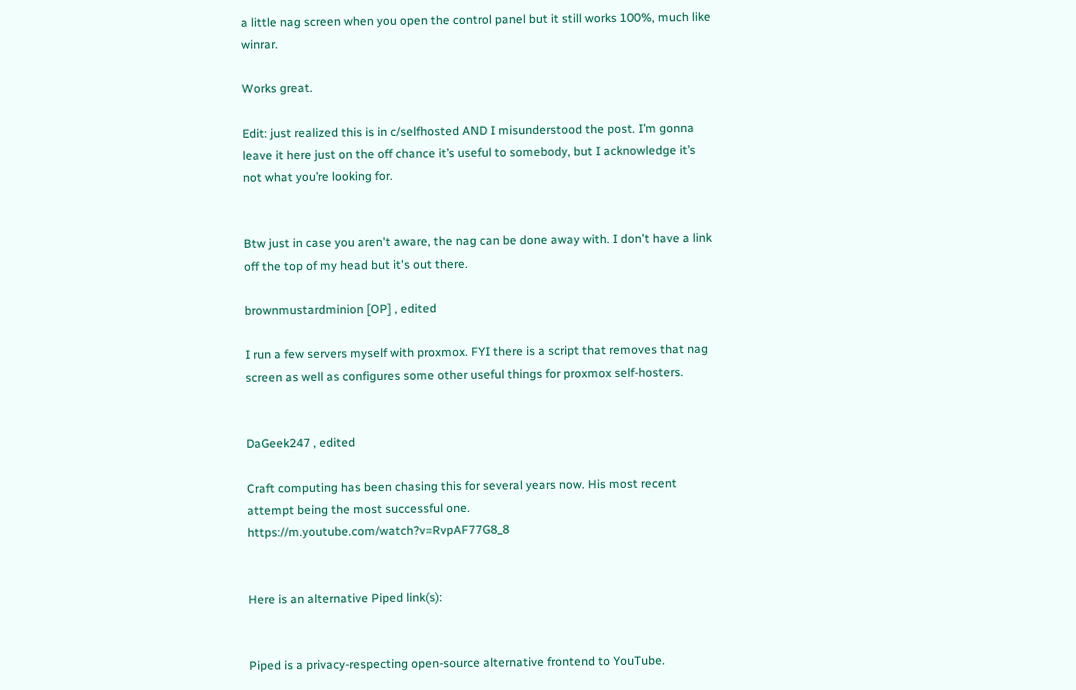a little nag screen when you open the control panel but it still works 100%, much like winrar.

Works great.

Edit: just realized this is in c/selfhosted AND I misunderstood the post. I’m gonna leave it here just on the off chance it’s useful to somebody, but I acknowledge it’s not what you’re looking for.


Btw just in case you aren't aware, the nag can be done away with. I don't have a link off the top of my head but it's out there.

brownmustardminion [OP] , edited

I run a few servers myself with proxmox. FYI there is a script that removes that nag screen as well as configures some other useful things for proxmox self-hosters.


DaGeek247 , edited

Craft computing has been chasing this for several years now. His most recent attempt being the most successful one. https://m.youtube.com/watch?v=RvpAF77G8_8


Here is an alternative Piped link(s):


Piped is a privacy-respecting open-source alternative frontend to YouTube.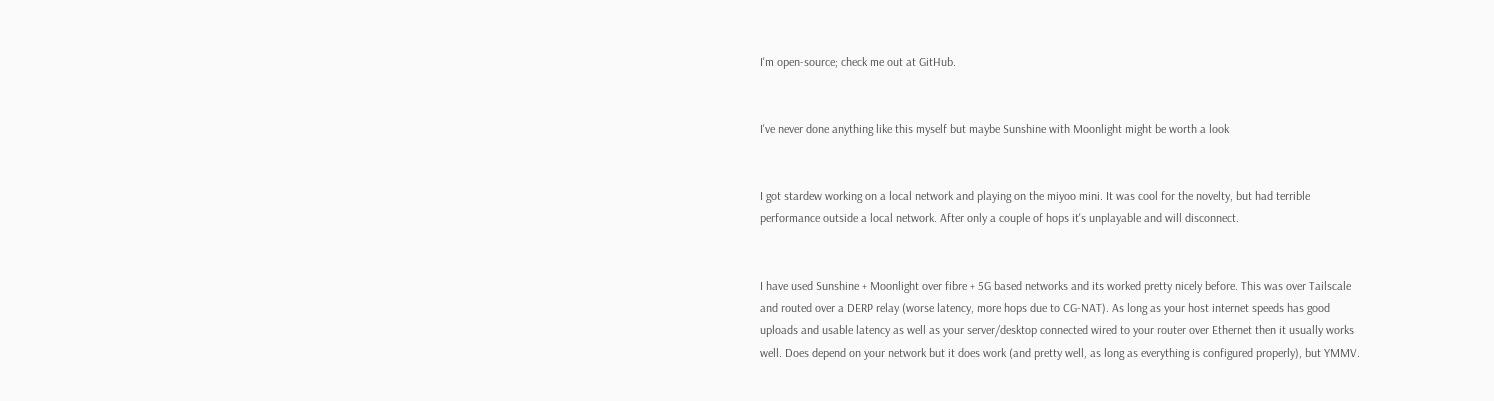I'm open-source; check me out at GitHub.


I've never done anything like this myself but maybe Sunshine with Moonlight might be worth a look


I got stardew working on a local network and playing on the miyoo mini. It was cool for the novelty, but had terrible performance outside a local network. After only a couple of hops it's unplayable and will disconnect.


I have used Sunshine + Moonlight over fibre + 5G based networks and its worked pretty nicely before. This was over Tailscale and routed over a DERP relay (worse latency, more hops due to CG-NAT). As long as your host internet speeds has good uploads and usable latency as well as your server/desktop connected wired to your router over Ethernet then it usually works well. Does depend on your network but it does work (and pretty well, as long as everything is configured properly), but YMMV.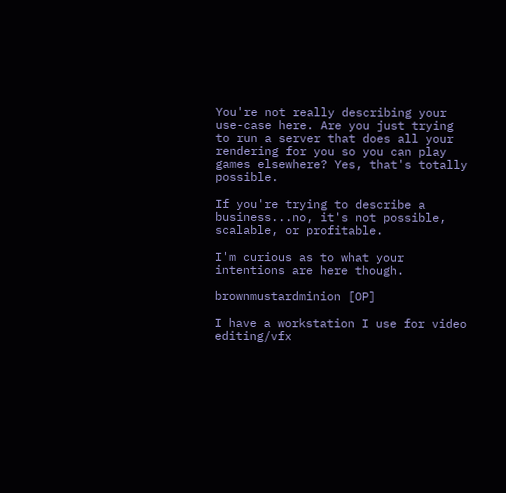You're not really describing your use-case here. Are you just trying to run a server that does all your rendering for you so you can play games elsewhere? Yes, that's totally possible.

If you're trying to describe a business...no, it's not possible, scalable, or profitable.

I'm curious as to what your intentions are here though.

brownmustardminion [OP]

I have a workstation I use for video editing/vfx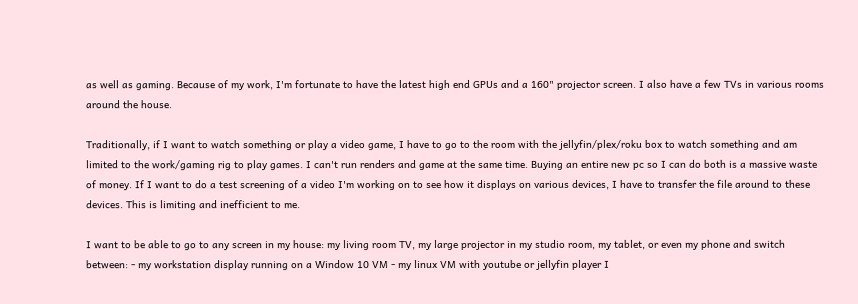as well as gaming. Because of my work, I'm fortunate to have the latest high end GPUs and a 160" projector screen. I also have a few TVs in various rooms around the house.

Traditionally, if I want to watch something or play a video game, I have to go to the room with the jellyfin/plex/roku box to watch something and am limited to the work/gaming rig to play games. I can't run renders and game at the same time. Buying an entire new pc so I can do both is a massive waste of money. If I want to do a test screening of a video I'm working on to see how it displays on various devices, I have to transfer the file around to these devices. This is limiting and inefficient to me.

I want to be able to go to any screen in my house: my living room TV, my large projector in my studio room, my tablet, or even my phone and switch between: - my workstation display running on a Window 10 VM - my linux VM with youtube or jellyfin player I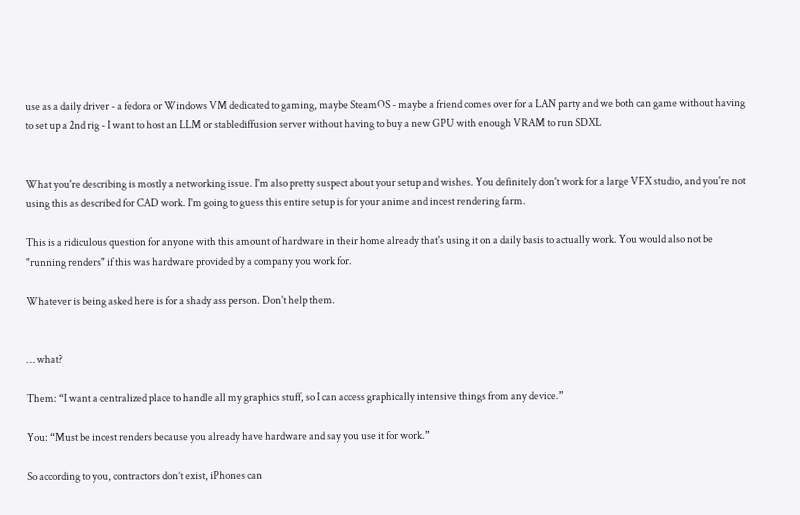use as a daily driver - a fedora or Windows VM dedicated to gaming, maybe SteamOS - maybe a friend comes over for a LAN party and we both can game without having to set up a 2nd rig - I want to host an LLM or stablediffusion server without having to buy a new GPU with enough VRAM to run SDXL


What you're describing is mostly a networking issue. I'm also pretty suspect about your setup and wishes. You definitely don't work for a large VFX studio, and you're not using this as described for CAD work. I'm going to guess this entire setup is for your anime and incest rendering farm.

This is a ridiculous question for anyone with this amount of hardware in their home already that's using it on a daily basis to actually work. You would also not be "running renders" if this was hardware provided by a company you work for.

Whatever is being asked here is for a shady ass person. Don't help them.


… what?

Them: “I want a centralized place to handle all my graphics stuff, so I can access graphically intensive things from any device.”

You: “Must be incest renders because you already have hardware and say you use it for work.”

So according to you, contractors don’t exist, iPhones can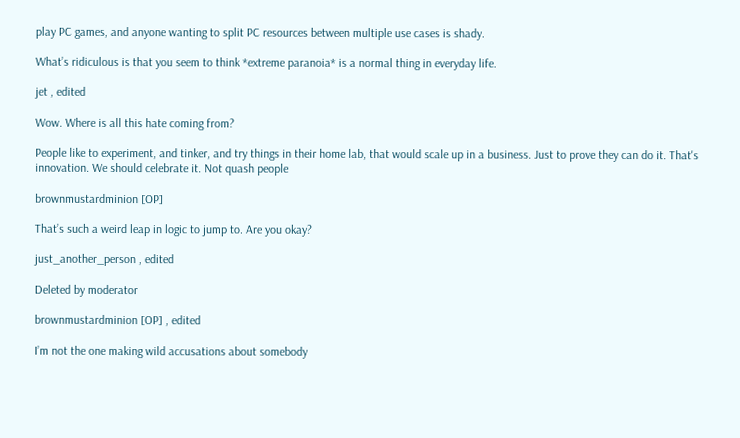play PC games, and anyone wanting to split PC resources between multiple use cases is shady.

What’s ridiculous is that you seem to think *extreme paranoia* is a normal thing in everyday life.

jet , edited

Wow. Where is all this hate coming from?

People like to experiment, and tinker, and try things in their home lab, that would scale up in a business. Just to prove they can do it. That's innovation. We should celebrate it. Not quash people

brownmustardminion [OP]

That’s such a weird leap in logic to jump to. Are you okay?

just_another_person , edited

Deleted by moderator

brownmustardminion [OP] , edited

I’m not the one making wild accusations about somebody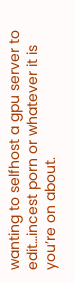wanting to selfhost a gpu server to edit…incest porn or whatever it is you’re on about.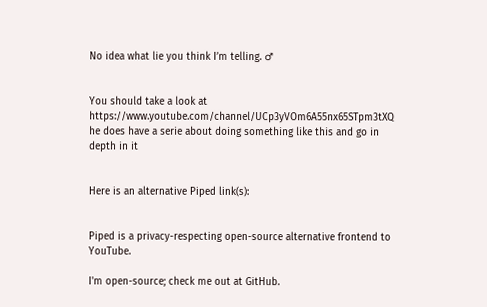No idea what lie you think I’m telling. ♂


You should take a look at https://www.youtube.com/channel/UCp3yVOm6A55nx65STpm3tXQ he does have a serie about doing something like this and go in depth in it


Here is an alternative Piped link(s):


Piped is a privacy-respecting open-source alternative frontend to YouTube.

I'm open-source; check me out at GitHub.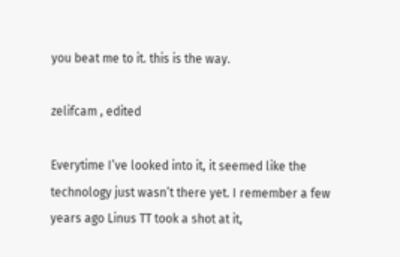you beat me to it. this is the way.

zelifcam , edited

Everytime I’ve looked into it, it seemed like the technology just wasn’t there yet. I remember a few years ago Linus TT took a shot at it,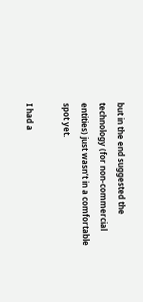but in the end suggested the technology (for non-commercial entities) just wasn’t in a comfortable spot yet.

I had a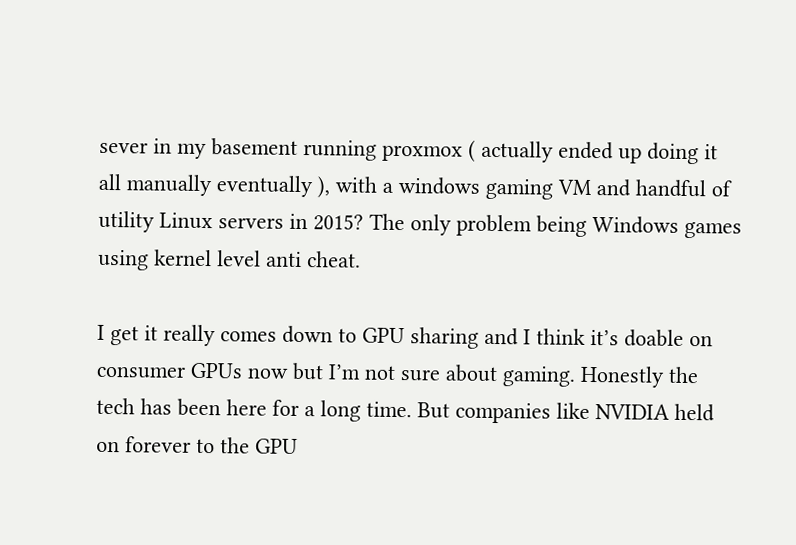sever in my basement running proxmox ( actually ended up doing it all manually eventually ), with a windows gaming VM and handful of utility Linux servers in 2015? The only problem being Windows games using kernel level anti cheat.

I get it really comes down to GPU sharing and I think it’s doable on consumer GPUs now but I’m not sure about gaming. Honestly the tech has been here for a long time. But companies like NVIDIA held on forever to the GPU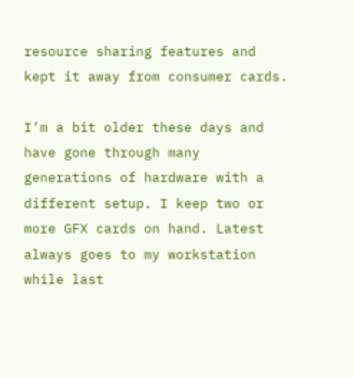resource sharing features and kept it away from consumer cards.

I’m a bit older these days and have gone through many generations of hardware with a different setup. I keep two or more GFX cards on hand. Latest always goes to my workstation while last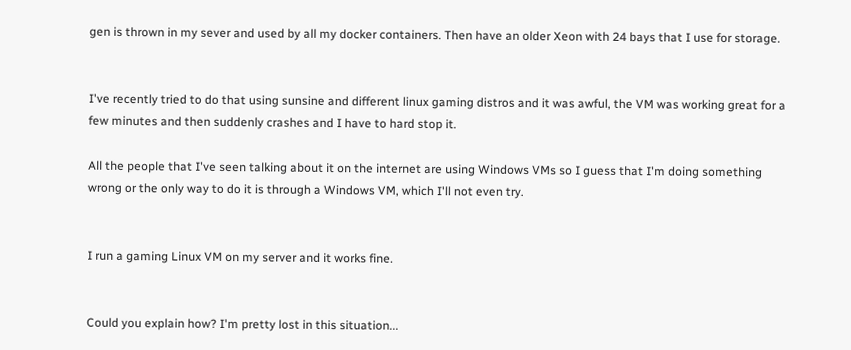gen is thrown in my sever and used by all my docker containers. Then have an older Xeon with 24 bays that I use for storage.


I've recently tried to do that using sunsine and different linux gaming distros and it was awful, the VM was working great for a few minutes and then suddenly crashes and I have to hard stop it.

All the people that I've seen talking about it on the internet are using Windows VMs so I guess that I'm doing something wrong or the only way to do it is through a Windows VM, which I'll not even try.


I run a gaming Linux VM on my server and it works fine.


Could you explain how? I'm pretty lost in this situation...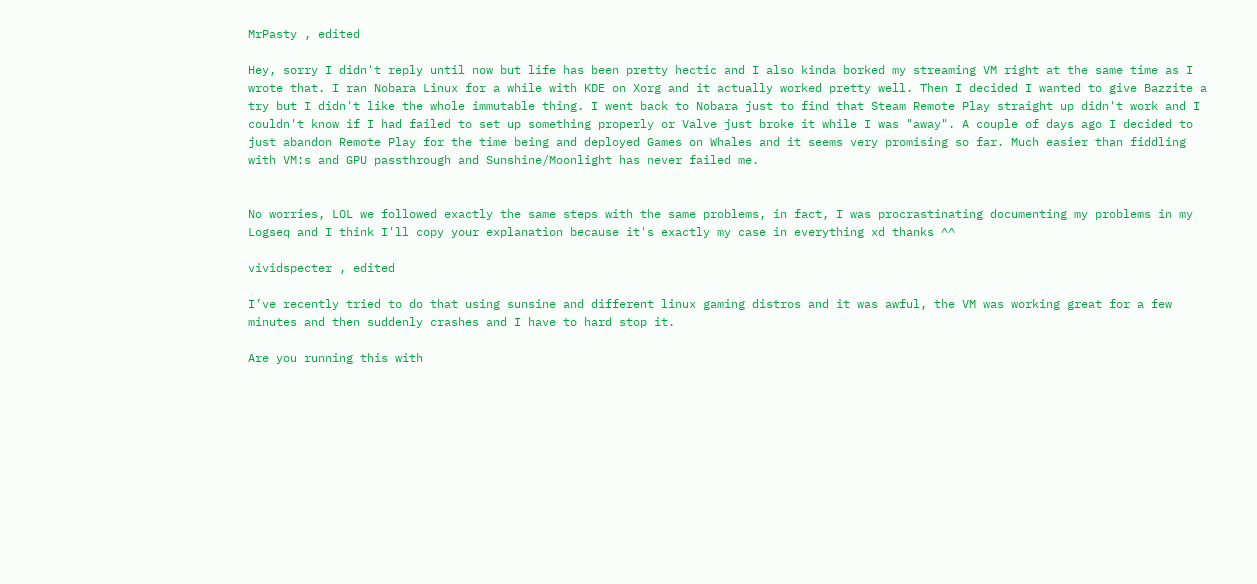MrPasty , edited

Hey, sorry I didn't reply until now but life has been pretty hectic and I also kinda borked my streaming VM right at the same time as I wrote that. I ran Nobara Linux for a while with KDE on Xorg and it actually worked pretty well. Then I decided I wanted to give Bazzite a try but I didn't like the whole immutable thing. I went back to Nobara just to find that Steam Remote Play straight up didn't work and I couldn't know if I had failed to set up something properly or Valve just broke it while I was "away". A couple of days ago I decided to just abandon Remote Play for the time being and deployed Games on Whales and it seems very promising so far. Much easier than fiddling with VM:s and GPU passthrough and Sunshine/Moonlight has never failed me.


No worries, LOL we followed exactly the same steps with the same problems, in fact, I was procrastinating documenting my problems in my Logseq and I think I'll copy your explanation because it's exactly my case in everything xd thanks ^^

vividspecter , edited

I’ve recently tried to do that using sunsine and different linux gaming distros and it was awful, the VM was working great for a few minutes and then suddenly crashes and I have to hard stop it.

Are you running this with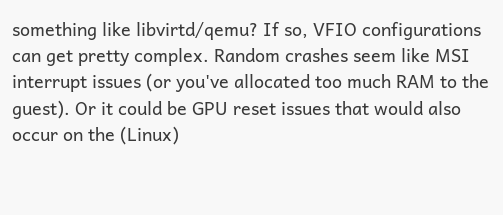something like libvirtd/qemu? If so, VFIO configurations can get pretty complex. Random crashes seem like MSI interrupt issues (or you've allocated too much RAM to the guest). Or it could be GPU reset issues that would also occur on the (Linux)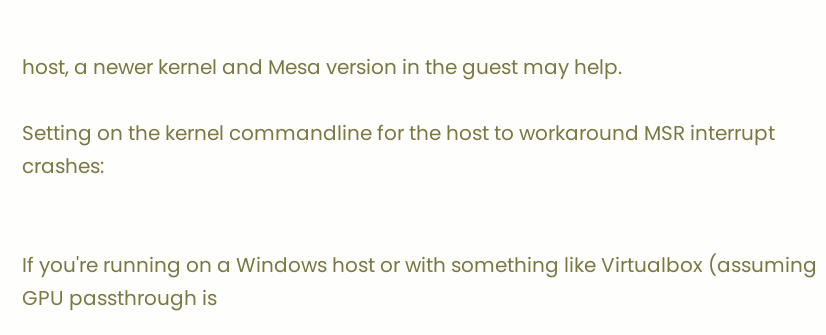host, a newer kernel and Mesa version in the guest may help.

Setting on the kernel commandline for the host to workaround MSR interrupt crashes:


If you're running on a Windows host or with something like Virtualbox (assuming GPU passthrough is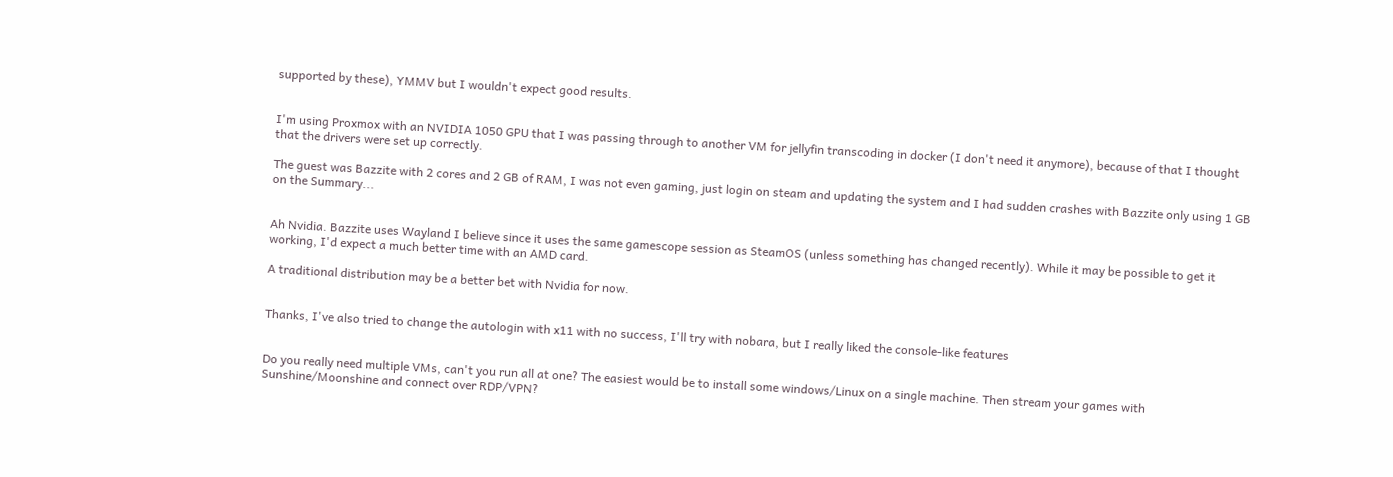supported by these), YMMV but I wouldn't expect good results.


I'm using Proxmox with an NVIDIA 1050 GPU that I was passing through to another VM for jellyfin transcoding in docker (I don't need it anymore), because of that I thought that the drivers were set up correctly.

The guest was Bazzite with 2 cores and 2 GB of RAM, I was not even gaming, just login on steam and updating the system and I had sudden crashes with Bazzite only using 1 GB on the Summary...


Ah Nvidia. Bazzite uses Wayland I believe since it uses the same gamescope session as SteamOS (unless something has changed recently). While it may be possible to get it working, I'd expect a much better time with an AMD card.

A traditional distribution may be a better bet with Nvidia for now.


Thanks, I've also tried to change the autologin with x11 with no success, I'll try with nobara, but I really liked the console-like features


Do you really need multiple VMs, can't you run all at one? The easiest would be to install some windows/Linux on a single machine. Then stream your games with Sunshine/Moonshine and connect over RDP/VPN?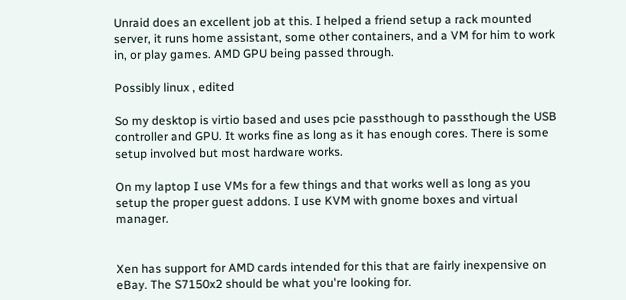Unraid does an excellent job at this. I helped a friend setup a rack mounted server, it runs home assistant, some other containers, and a VM for him to work in, or play games. AMD GPU being passed through.

Possibly linux , edited

So my desktop is virtio based and uses pcie passthough to passthough the USB controller and GPU. It works fine as long as it has enough cores. There is some setup involved but most hardware works.

On my laptop I use VMs for a few things and that works well as long as you setup the proper guest addons. I use KVM with gnome boxes and virtual manager.


Xen has support for AMD cards intended for this that are fairly inexpensive on eBay. The S7150x2 should be what you're looking for.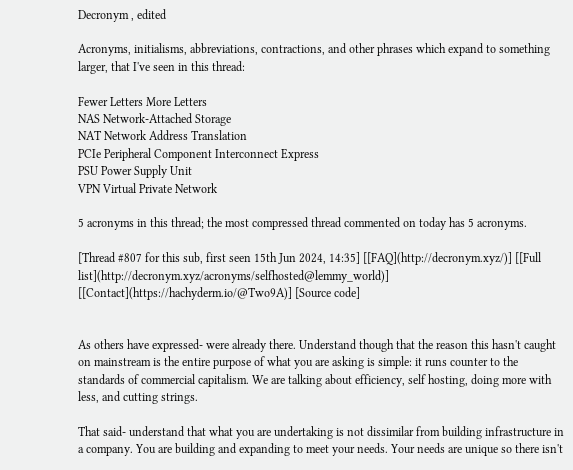Decronym , edited

Acronyms, initialisms, abbreviations, contractions, and other phrases which expand to something larger, that I've seen in this thread:

Fewer Letters More Letters
NAS Network-Attached Storage
NAT Network Address Translation
PCIe Peripheral Component Interconnect Express
PSU Power Supply Unit
VPN Virtual Private Network

5 acronyms in this thread; the most compressed thread commented on today has 5 acronyms.

[Thread #807 for this sub, first seen 15th Jun 2024, 14:35] [[FAQ](http://decronym.xyz/)] [[Full list](http://decronym.xyz/acronyms/selfhosted@lemmy_world)] [[Contact](https://hachyderm.io/@Two9A)] [Source code]


As others have expressed- were already there. Understand though that the reason this hasn't caught on mainstream is the entire purpose of what you are asking is simple: it runs counter to the standards of commercial capitalism. We are talking about efficiency, self hosting, doing more with less, and cutting strings.

That said- understand that what you are undertaking is not dissimilar from building infrastructure in a company. You are building and expanding to meet your needs. Your needs are unique so there isn't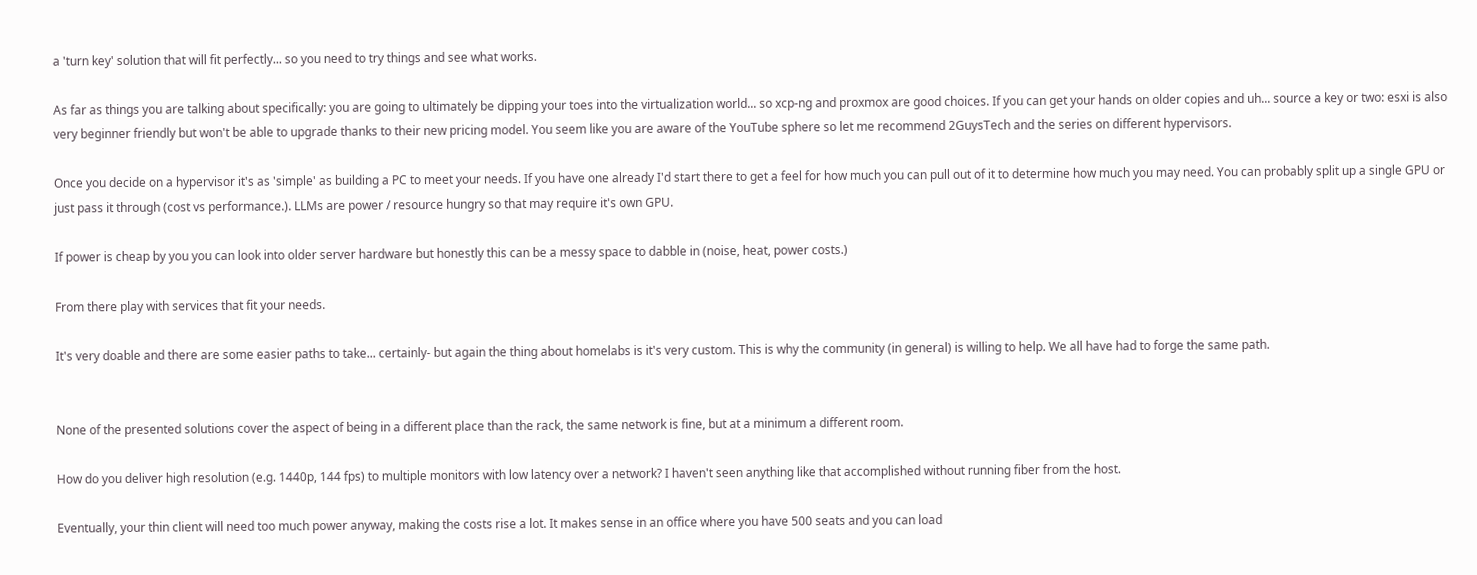a 'turn key' solution that will fit perfectly... so you need to try things and see what works.

As far as things you are talking about specifically: you are going to ultimately be dipping your toes into the virtualization world... so xcp-ng and proxmox are good choices. If you can get your hands on older copies and uh... source a key or two: esxi is also very beginner friendly but won't be able to upgrade thanks to their new pricing model. You seem like you are aware of the YouTube sphere so let me recommend 2GuysTech and the series on different hypervisors.

Once you decide on a hypervisor it's as 'simple' as building a PC to meet your needs. If you have one already I'd start there to get a feel for how much you can pull out of it to determine how much you may need. You can probably split up a single GPU or just pass it through (cost vs performance.). LLMs are power / resource hungry so that may require it's own GPU.

If power is cheap by you you can look into older server hardware but honestly this can be a messy space to dabble in (noise, heat, power costs.)

From there play with services that fit your needs.

It's very doable and there are some easier paths to take... certainly- but again the thing about homelabs is it's very custom. This is why the community (in general) is willing to help. We all have had to forge the same path.


None of the presented solutions cover the aspect of being in a different place than the rack, the same network is fine, but at a minimum a different room.

How do you deliver high resolution (e.g. 1440p, 144 fps) to multiple monitors with low latency over a network? I haven't seen anything like that accomplished without running fiber from the host.

Eventually, your thin client will need too much power anyway, making the costs rise a lot. It makes sense in an office where you have 500 seats and you can load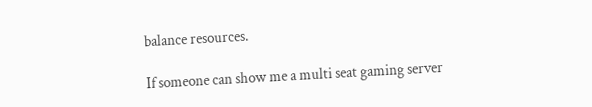balance resources.

If someone can show me a multi seat gaming server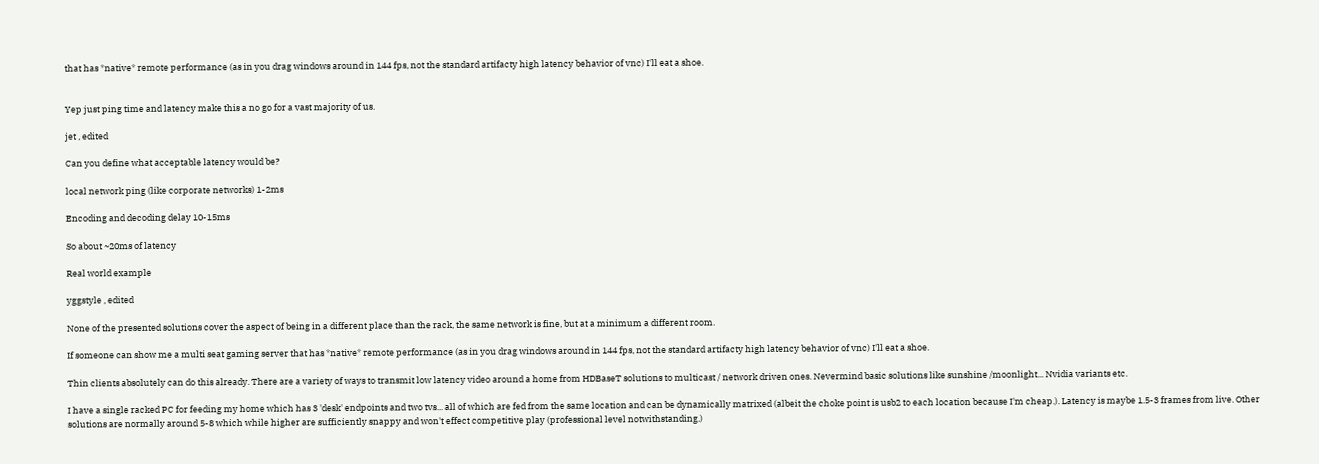that has *native* remote performance (as in you drag windows around in 144 fps, not the standard artifacty high latency behavior of vnc) I'll eat a shoe.


Yep just ping time and latency make this a no go for a vast majority of us.

jet , edited

Can you define what acceptable latency would be?

local network ping (like corporate networks) 1-2ms

Encoding and decoding delay 10-15ms

So about ~20ms of latency

Real world example

yggstyle , edited

None of the presented solutions cover the aspect of being in a different place than the rack, the same network is fine, but at a minimum a different room.

If someone can show me a multi seat gaming server that has *native* remote performance (as in you drag windows around in 144 fps, not the standard artifacty high latency behavior of vnc) I'll eat a shoe.

Thin clients absolutely can do this already. There are a variety of ways to transmit low latency video around a home from HDBaseT solutions to multicast / network driven ones. Nevermind basic solutions like sunshine /moonlight... Nvidia variants etc.

I have a single racked PC for feeding my home which has 3 'desk' endpoints and two tvs... all of which are fed from the same location and can be dynamically matrixed (albeit the choke point is usb2 to each location because I'm cheap.). Latency is maybe 1.5-3 frames from live. Other solutions are normally around 5-8 which while higher are sufficiently snappy and won't effect competitive play (professional level notwithstanding.)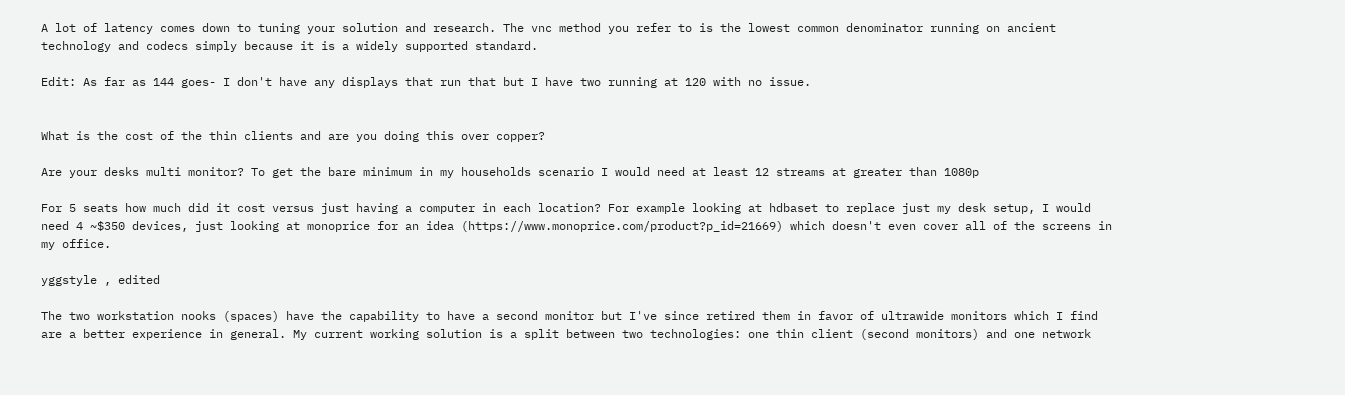A lot of latency comes down to tuning your solution and research. The vnc method you refer to is the lowest common denominator running on ancient technology and codecs simply because it is a widely supported standard.

Edit: As far as 144 goes- I don't have any displays that run that but I have two running at 120 with no issue.


What is the cost of the thin clients and are you doing this over copper?

Are your desks multi monitor? To get the bare minimum in my households scenario I would need at least 12 streams at greater than 1080p

For 5 seats how much did it cost versus just having a computer in each location? For example looking at hdbaset to replace just my desk setup, I would need 4 ~$350 devices, just looking at monoprice for an idea (https://www.monoprice.com/product?p_id=21669) which doesn't even cover all of the screens in my office.

yggstyle , edited

The two workstation nooks (spaces) have the capability to have a second monitor but I've since retired them in favor of ultrawide monitors which I find are a better experience in general. My current working solution is a split between two technologies: one thin client (second monitors) and one network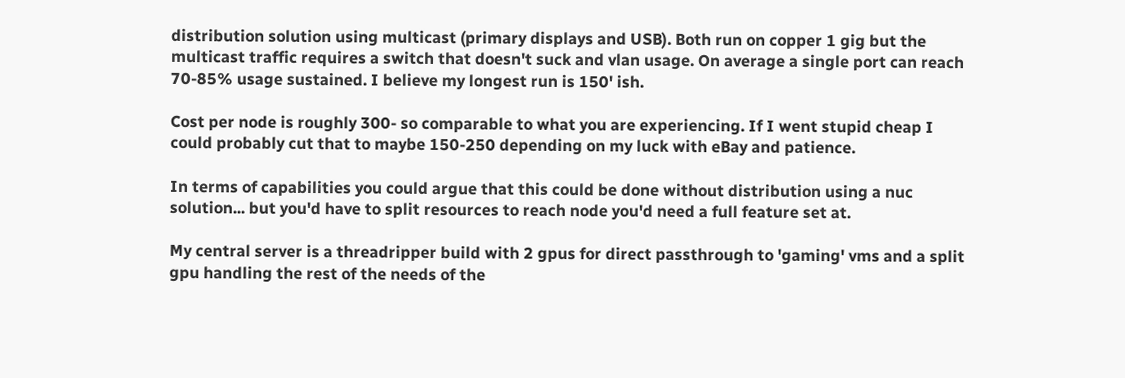distribution solution using multicast (primary displays and USB). Both run on copper 1 gig but the multicast traffic requires a switch that doesn't suck and vlan usage. On average a single port can reach 70-85% usage sustained. I believe my longest run is 150' ish.

Cost per node is roughly 300- so comparable to what you are experiencing. If I went stupid cheap I could probably cut that to maybe 150-250 depending on my luck with eBay and patience.

In terms of capabilities you could argue that this could be done without distribution using a nuc solution... but you'd have to split resources to reach node you'd need a full feature set at.

My central server is a threadripper build with 2 gpus for direct passthrough to 'gaming' vms and a split gpu handling the rest of the needs of the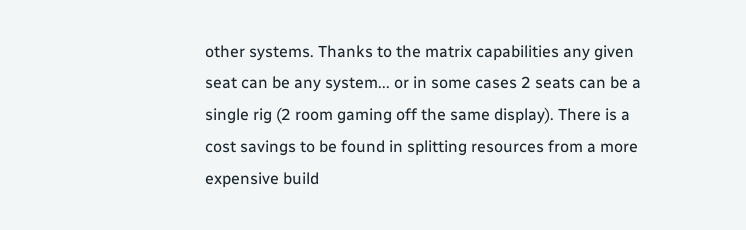other systems. Thanks to the matrix capabilities any given seat can be any system... or in some cases 2 seats can be a single rig (2 room gaming off the same display). There is a cost savings to be found in splitting resources from a more expensive build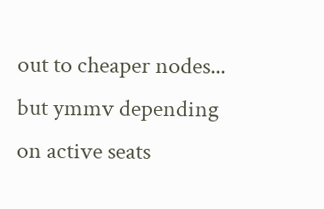out to cheaper nodes... but ymmv depending on active seats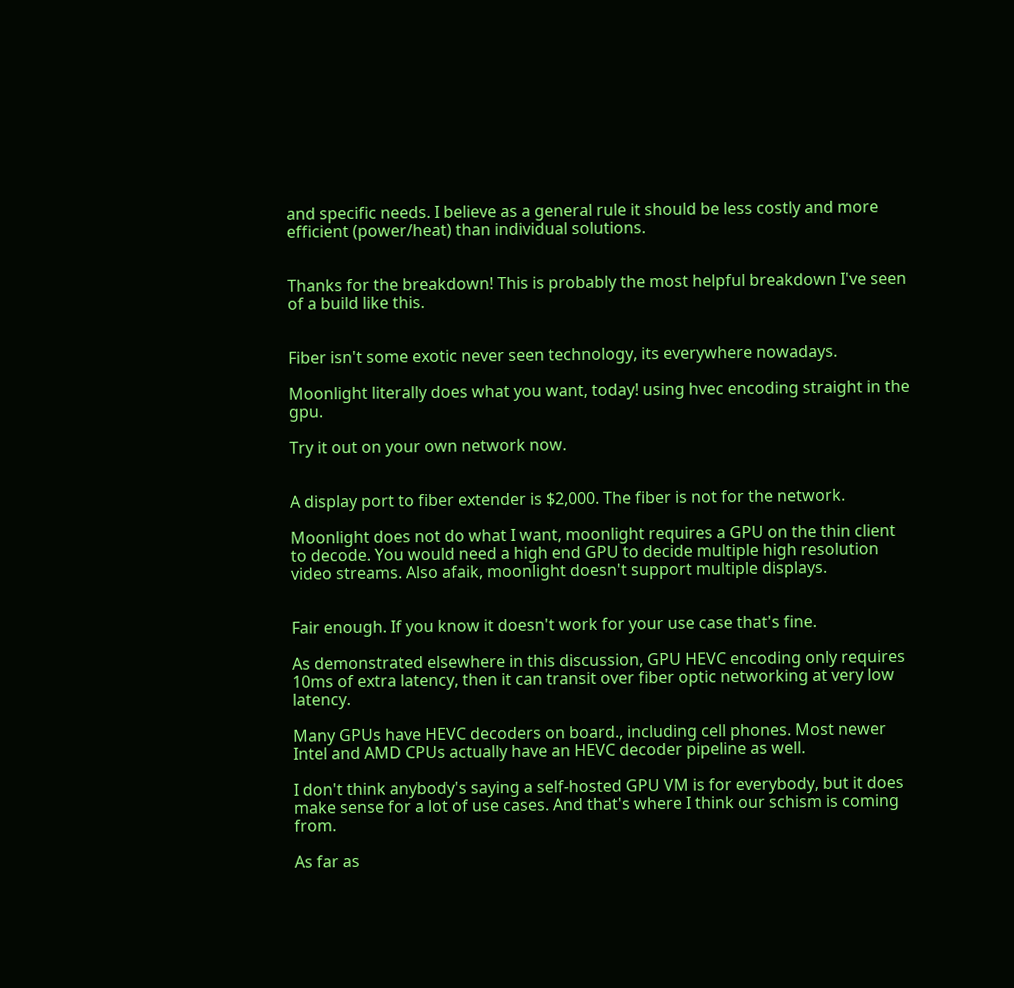and specific needs. I believe as a general rule it should be less costly and more efficient (power/heat) than individual solutions.


Thanks for the breakdown! This is probably the most helpful breakdown I've seen of a build like this.


Fiber isn't some exotic never seen technology, its everywhere nowadays.

Moonlight literally does what you want, today! using hvec encoding straight in the gpu.

Try it out on your own network now.


A display port to fiber extender is $2,000. The fiber is not for the network.

Moonlight does not do what I want, moonlight requires a GPU on the thin client to decode. You would need a high end GPU to decide multiple high resolution video streams. Also afaik, moonlight doesn't support multiple displays.


Fair enough. If you know it doesn't work for your use case that's fine.

As demonstrated elsewhere in this discussion, GPU HEVC encoding only requires 10ms of extra latency, then it can transit over fiber optic networking at very low latency.

Many GPUs have HEVC decoders on board., including cell phones. Most newer Intel and AMD CPUs actually have an HEVC decoder pipeline as well.

I don't think anybody's saying a self-hosted GPU VM is for everybody, but it does make sense for a lot of use cases. And that's where I think our schism is coming from.

As far as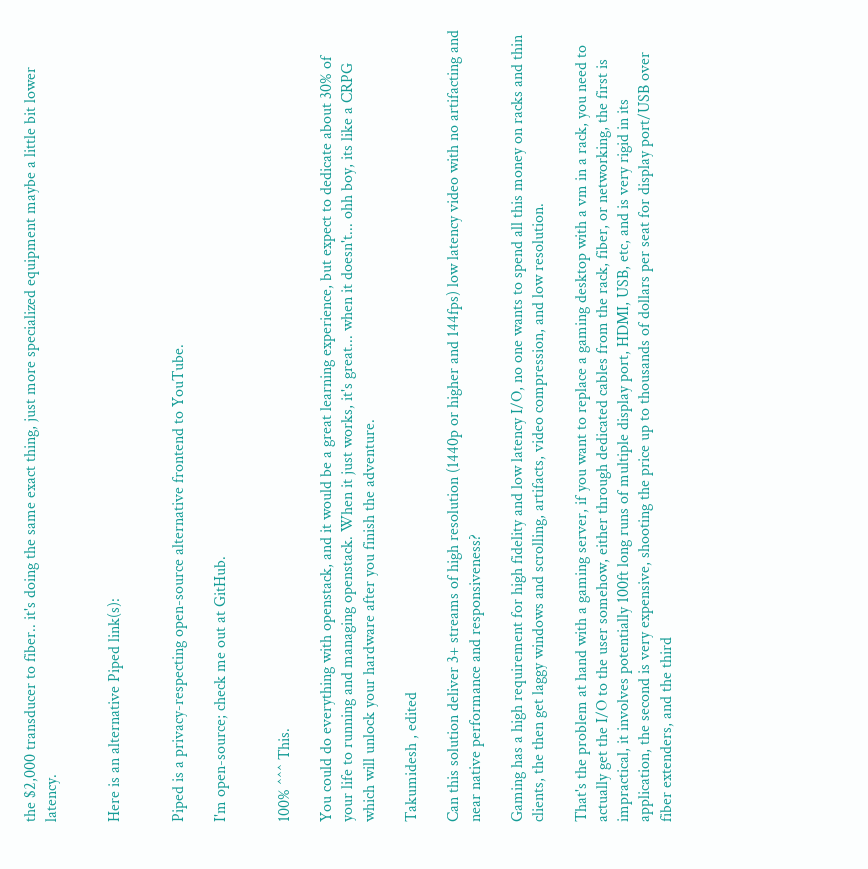the $2,000 transducer to fiber.. it's doing the same exact thing, just more specialized equipment maybe a little bit lower latency.


Here is an alternative Piped link(s):


Piped is a privacy-respecting open-source alternative frontend to YouTube.

I'm open-source; check me out at GitHub.


100% ^^^ This.

You could do everything with openstack, and it would be a great learning experience, but expect to dedicate about 30% of your life to running and managing openstack. When it just works, it's great... when it doesn't... ohh boy, its like a CRPG which will unlock your hardware after you finish the adventure.

Takumidesh , edited

Can this solution deliver 3+ streams of high resolution (1440p or higher and 144fps) low latency video with no artifacting and near native performance and responsiveness?

Gaming has a high requirement for high fidelity and low latency I/O, no one wants to spend all this money on racks and thin clients, the then get laggy windows and scrolling, artifacts, video compression, and low resolution.

That's the problem at hand with a gaming server, if you want to replace a gaming desktop with a vm in a rack, you need to actually get the I/O to the user somehow, either through dedicated cables from the rack, fiber, or networking, the first is impractical, it involves potentially 100ft long runs of multiple display port, HDMI, USB, etc, and is very rigid in its application, the second is very expensive, shooting the price up to thousands of dollars per seat for display port/USB over fiber extenders, and the third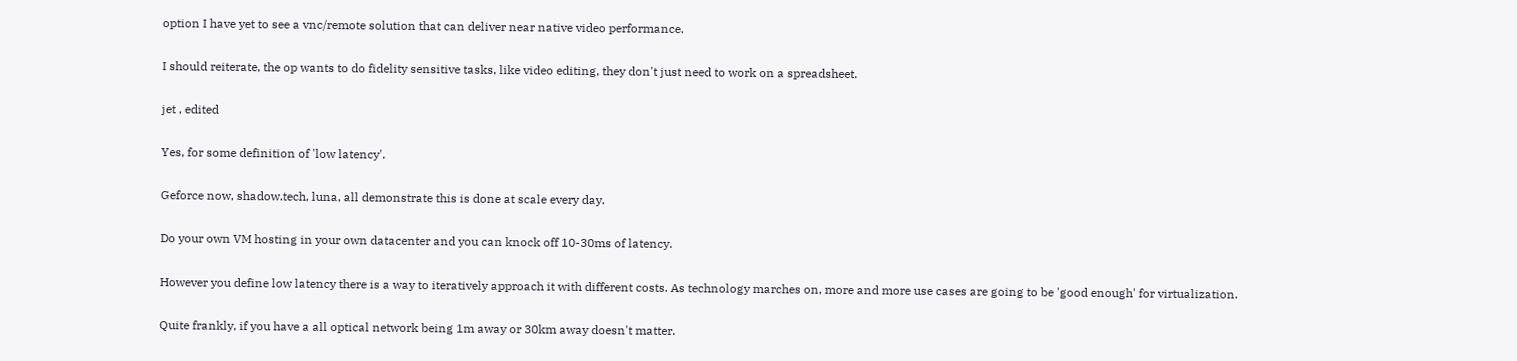option I have yet to see a vnc/remote solution that can deliver near native video performance.

I should reiterate, the op wants to do fidelity sensitive tasks, like video editing, they don't just need to work on a spreadsheet.

jet , edited

Yes, for some definition of 'low latency'.

Geforce now, shadow.tech, luna, all demonstrate this is done at scale every day.

Do your own VM hosting in your own datacenter and you can knock off 10-30ms of latency.

However you define low latency there is a way to iteratively approach it with different costs. As technology marches on, more and more use cases are going to be 'good enough' for virtualization.

Quite frankly, if you have a all optical network being 1m away or 30km away doesn't matter.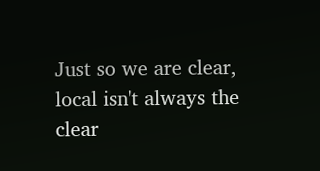Just so we are clear, local isn't always the clear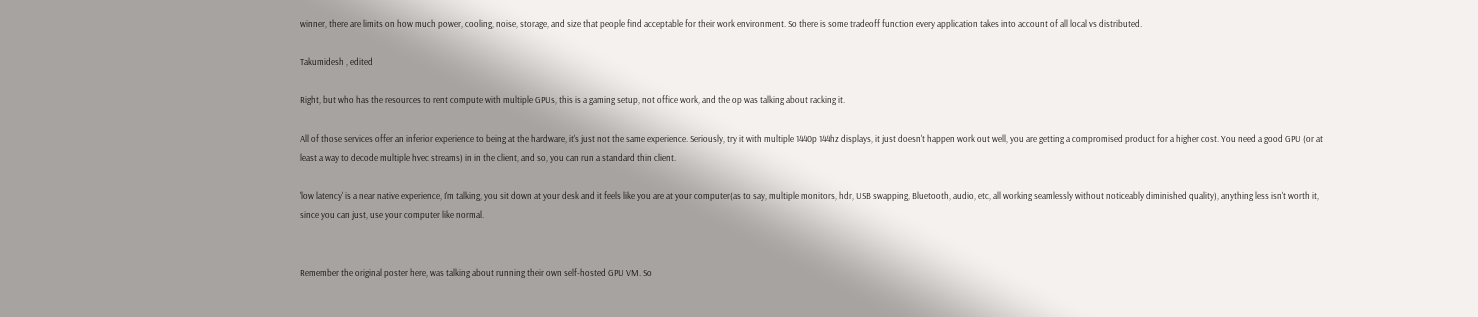winner, there are limits on how much power, cooling, noise, storage, and size that people find acceptable for their work environment. So there is some tradeoff function every application takes into account of all local vs distributed.

Takumidesh , edited

Right, but who has the resources to rent compute with multiple GPUs, this is a gaming setup, not office work, and the op was talking about racking it.

All of those services offer an inferior experience to being at the hardware, it's just not the same experience. Seriously, try it with multiple 1440p 144hz displays, it just doesn't happen work out well, you are getting a compromised product for a higher cost. You need a good GPU (or at least a way to decode multiple hvec streams) in in the client, and so, you can run a standard thin client.

'low latency' is a near native experience, I'm talking, you sit down at your desk and it feels like you are at your computer(as to say, multiple monitors, hdr, USB swapping, Bluetooth, audio, etc, all working seamlessly without noticeably diminished quality), anything less isn't worth it, since you can just, use your computer like normal.


Remember the original poster here, was talking about running their own self-hosted GPU VM. So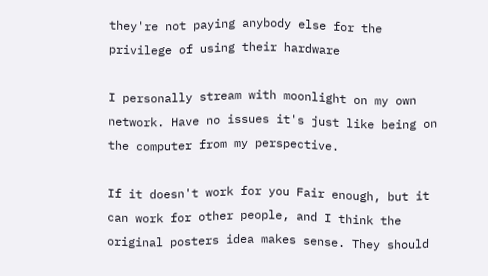they're not paying anybody else for the privilege of using their hardware

I personally stream with moonlight on my own network. Have no issues it's just like being on the computer from my perspective.

If it doesn't work for you Fair enough, but it can work for other people, and I think the original posters idea makes sense. They should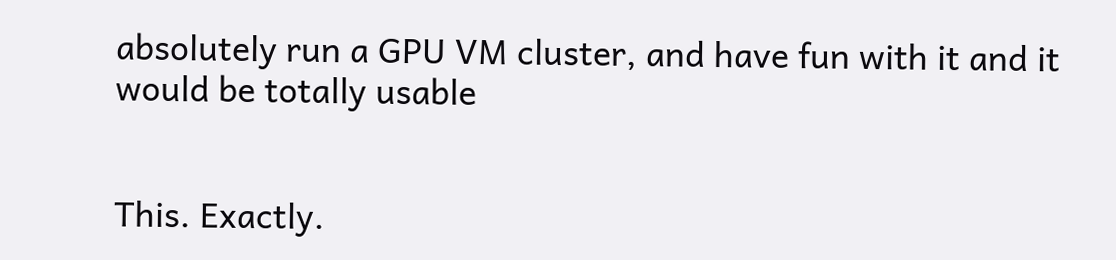absolutely run a GPU VM cluster, and have fun with it and it would be totally usable


This. Exactly.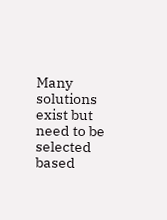Many solutions exist but need to be selected based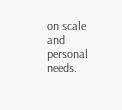on scale and personal needs.